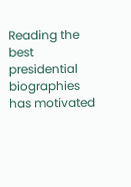Reading the best presidential biographies has motivated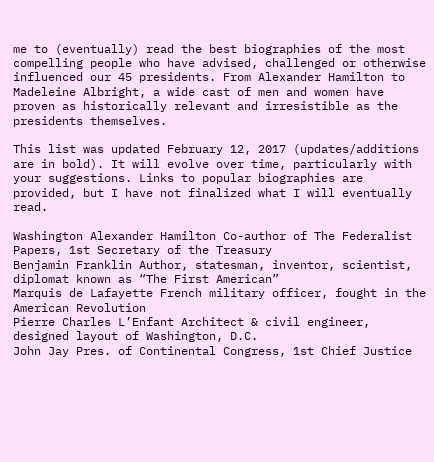me to (eventually) read the best biographies of the most compelling people who have advised, challenged or otherwise influenced our 45 presidents. From Alexander Hamilton to Madeleine Albright, a wide cast of men and women have proven as historically relevant and irresistible as the presidents themselves.

This list was updated February 12, 2017 (updates/additions are in bold). It will evolve over time, particularly with your suggestions. Links to popular biographies are provided, but I have not finalized what I will eventually read.

Washington Alexander Hamilton Co-author of The Federalist Papers, 1st Secretary of the Treasury
Benjamin Franklin Author, statesman, inventor, scientist, diplomat known as “The First American”
Marquis de Lafayette French military officer, fought in the American Revolution
Pierre Charles L’Enfant Architect & civil engineer, designed layout of Washington, D.C.
John Jay Pres. of Continental Congress, 1st Chief Justice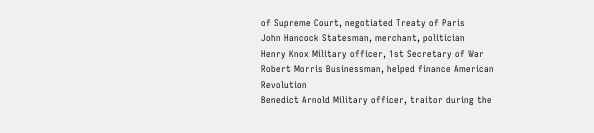of Supreme Court, negotiated Treaty of Paris
John Hancock Statesman, merchant, politician
Henry Knox Military officer, 1st Secretary of War
Robert Morris Businessman, helped finance American Revolution
Benedict Arnold Military officer, traitor during the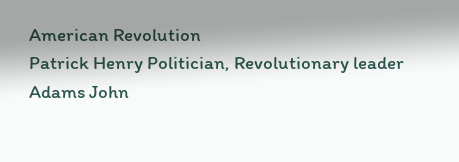American Revolution
Patrick Henry Politician, Revolutionary leader
Adams John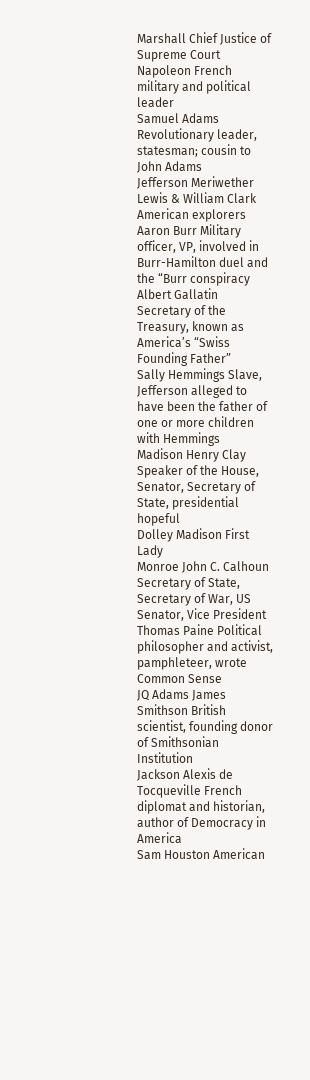Marshall Chief Justice of Supreme Court
Napoleon French military and political leader
Samuel Adams Revolutionary leader, statesman; cousin to John Adams
Jefferson Meriwether Lewis & William Clark American explorers
Aaron Burr Military officer, VP, involved in Burr-Hamilton duel and the “Burr conspiracy
Albert Gallatin Secretary of the Treasury, known as America’s “Swiss Founding Father”
Sally Hemmings Slave, Jefferson alleged to have been the father of one or more children with Hemmings
Madison Henry Clay Speaker of the House, Senator, Secretary of State, presidential hopeful
Dolley Madison First Lady
Monroe John C. Calhoun Secretary of State, Secretary of War, US Senator, Vice President
Thomas Paine Political philosopher and activist, pamphleteer, wrote Common Sense
JQ Adams James Smithson British scientist, founding donor of Smithsonian Institution
Jackson Alexis de Tocqueville French diplomat and historian, author of Democracy in America
Sam Houston American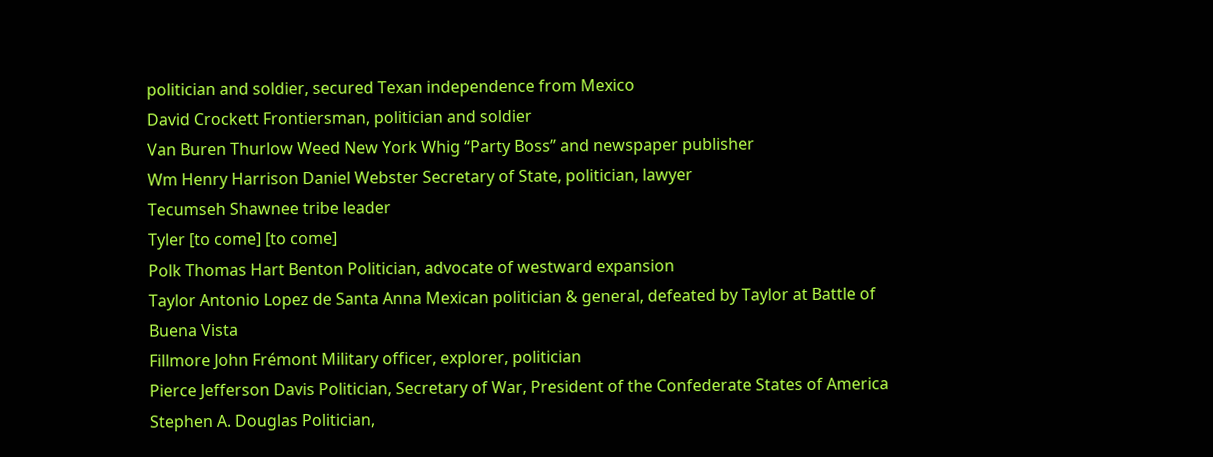politician and soldier, secured Texan independence from Mexico
David Crockett Frontiersman, politician and soldier
Van Buren Thurlow Weed New York Whig “Party Boss” and newspaper publisher
Wm Henry Harrison Daniel Webster Secretary of State, politician, lawyer
Tecumseh Shawnee tribe leader
Tyler [to come] [to come]
Polk Thomas Hart Benton Politician, advocate of westward expansion
Taylor Antonio Lopez de Santa Anna Mexican politician & general, defeated by Taylor at Battle of Buena Vista
Fillmore John Frémont Military officer, explorer, politician
Pierce Jefferson Davis Politician, Secretary of War, President of the Confederate States of America
Stephen A. Douglas Politician,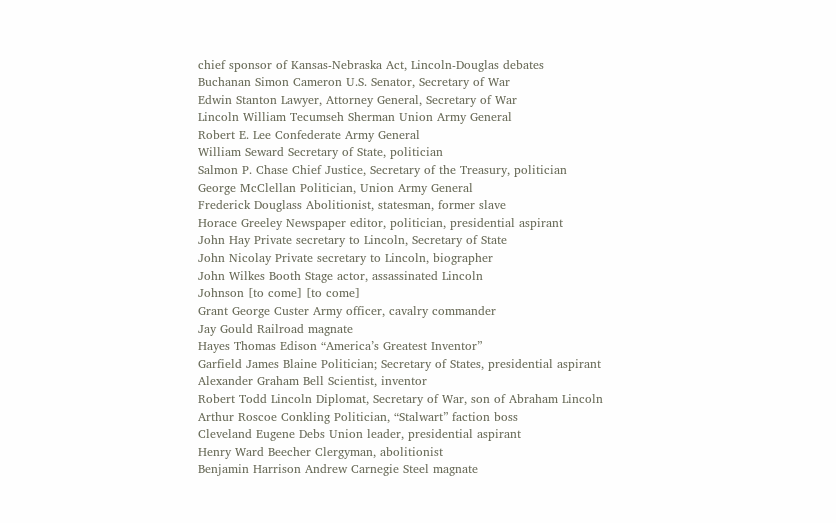chief sponsor of Kansas-Nebraska Act, Lincoln-Douglas debates
Buchanan Simon Cameron U.S. Senator, Secretary of War
Edwin Stanton Lawyer, Attorney General, Secretary of War
Lincoln William Tecumseh Sherman Union Army General
Robert E. Lee Confederate Army General
William Seward Secretary of State, politician
Salmon P. Chase Chief Justice, Secretary of the Treasury, politician
George McClellan Politician, Union Army General
Frederick Douglass Abolitionist, statesman, former slave
Horace Greeley Newspaper editor, politician, presidential aspirant
John Hay Private secretary to Lincoln, Secretary of State
John Nicolay Private secretary to Lincoln, biographer
John Wilkes Booth Stage actor, assassinated Lincoln
Johnson [to come] [to come]
Grant George Custer Army officer, cavalry commander
Jay Gould Railroad magnate
Hayes Thomas Edison “America’s Greatest Inventor”
Garfield James Blaine Politician; Secretary of States, presidential aspirant
Alexander Graham Bell Scientist, inventor
Robert Todd Lincoln Diplomat, Secretary of War, son of Abraham Lincoln
Arthur Roscoe Conkling Politician, “Stalwart” faction boss
Cleveland Eugene Debs Union leader, presidential aspirant
Henry Ward Beecher Clergyman, abolitionist
Benjamin Harrison Andrew Carnegie Steel magnate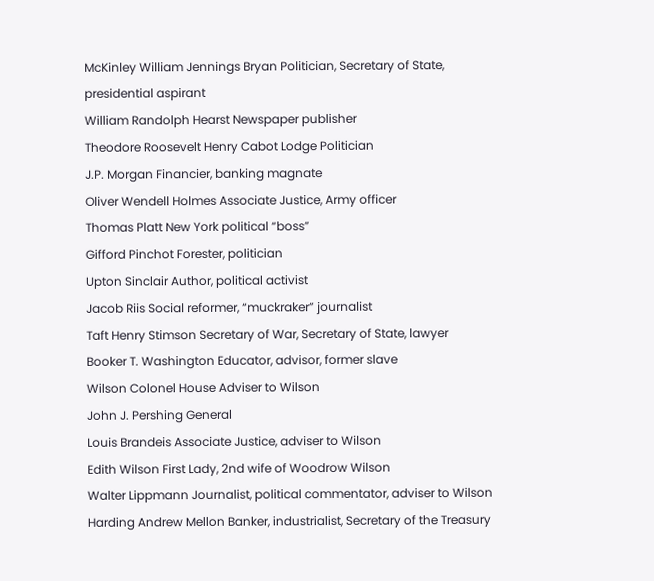McKinley William Jennings Bryan Politician, Secretary of State, presidential aspirant
William Randolph Hearst Newspaper publisher
Theodore Roosevelt Henry Cabot Lodge Politician
J.P. Morgan Financier, banking magnate
Oliver Wendell Holmes Associate Justice, Army officer
Thomas Platt New York political “boss”
Gifford Pinchot Forester, politician
Upton Sinclair Author, political activist
Jacob Riis Social reformer, “muckraker” journalist
Taft Henry Stimson Secretary of War, Secretary of State, lawyer
Booker T. Washington Educator, advisor, former slave
Wilson Colonel House Adviser to Wilson
John J. Pershing General
Louis Brandeis Associate Justice, adviser to Wilson
Edith Wilson First Lady, 2nd wife of Woodrow Wilson
Walter Lippmann Journalist, political commentator, adviser to Wilson
Harding Andrew Mellon Banker, industrialist, Secretary of the Treasury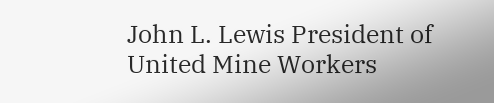John L. Lewis President of United Mine Workers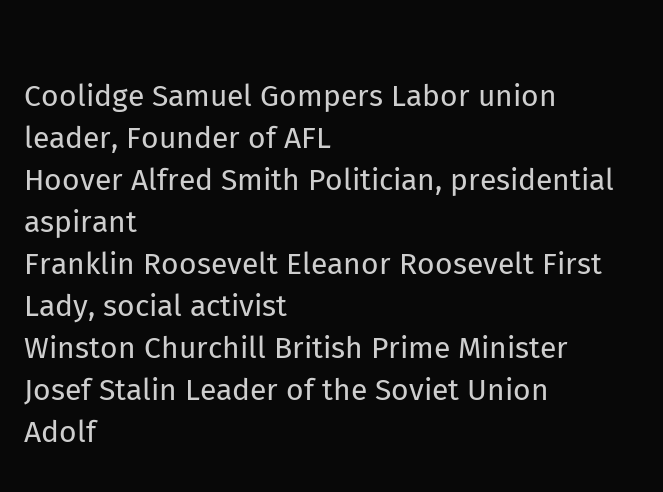Coolidge Samuel Gompers Labor union leader, Founder of AFL
Hoover Alfred Smith Politician, presidential aspirant
Franklin Roosevelt Eleanor Roosevelt First Lady, social activist
Winston Churchill British Prime Minister
Josef Stalin Leader of the Soviet Union
Adolf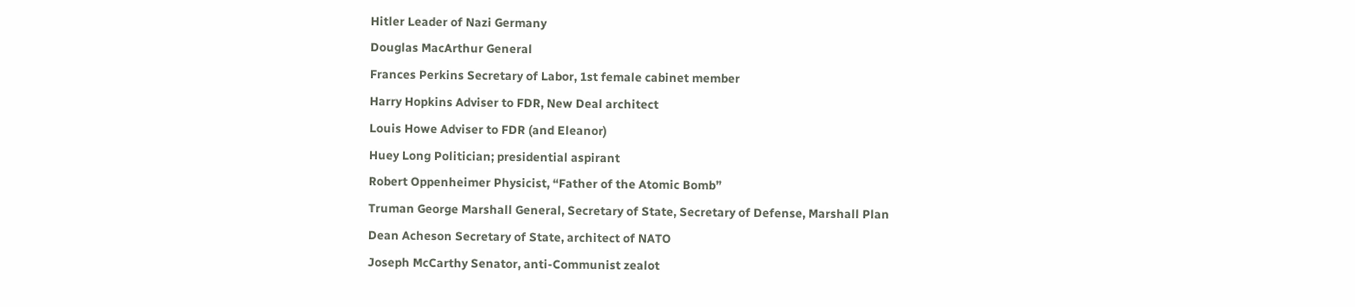Hitler Leader of Nazi Germany
Douglas MacArthur General
Frances Perkins Secretary of Labor, 1st female cabinet member
Harry Hopkins Adviser to FDR, New Deal architect
Louis Howe Adviser to FDR (and Eleanor)
Huey Long Politician; presidential aspirant
Robert Oppenheimer Physicist, “Father of the Atomic Bomb”
Truman George Marshall General, Secretary of State, Secretary of Defense, Marshall Plan
Dean Acheson Secretary of State, architect of NATO
Joseph McCarthy Senator, anti-Communist zealot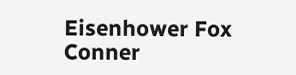Eisenhower Fox Conner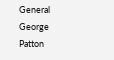General
George Patton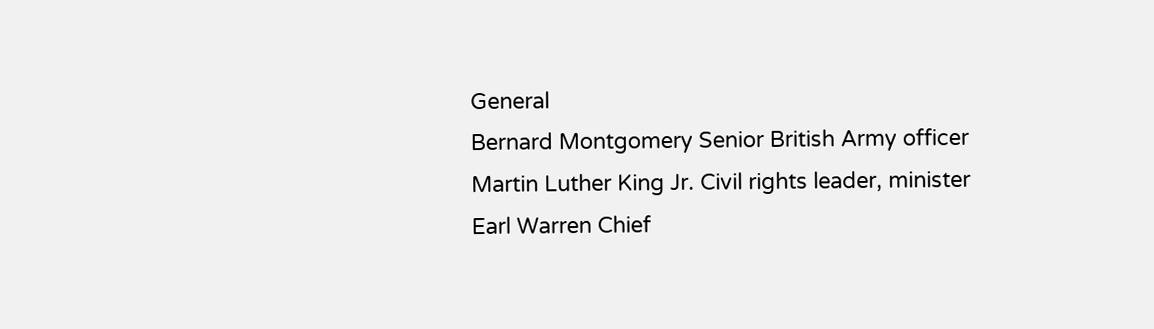General
Bernard Montgomery Senior British Army officer
Martin Luther King Jr. Civil rights leader, minister
Earl Warren Chief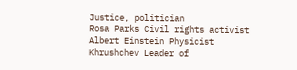Justice, politician
Rosa Parks Civil rights activist
Albert Einstein Physicist
Khrushchev Leader of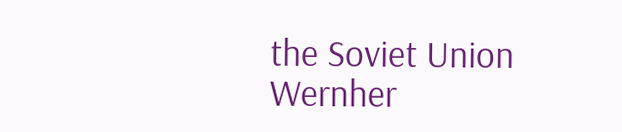the Soviet Union
Wernher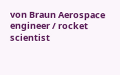von Braun Aerospace engineer / rocket scientist